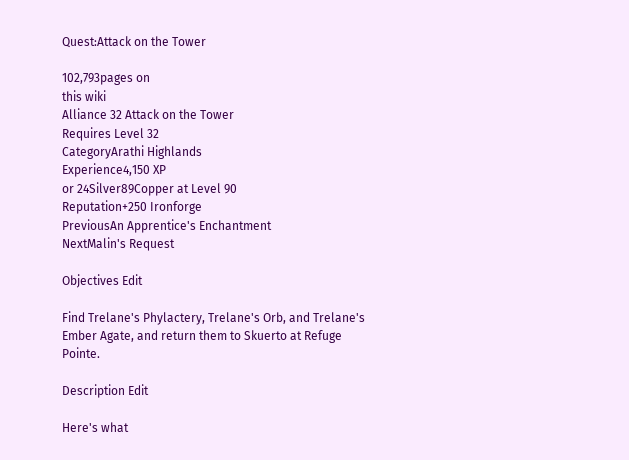Quest:Attack on the Tower

102,793pages on
this wiki
Alliance 32 Attack on the Tower
Requires Level 32
CategoryArathi Highlands
Experience4,150 XP
or 24Silver89Copper at Level 90
Reputation+250 Ironforge
PreviousAn Apprentice's Enchantment
NextMalin's Request

Objectives Edit

Find Trelane's Phylactery, Trelane's Orb, and Trelane's Ember Agate, and return them to Skuerto at Refuge Pointe.

Description Edit

Here's what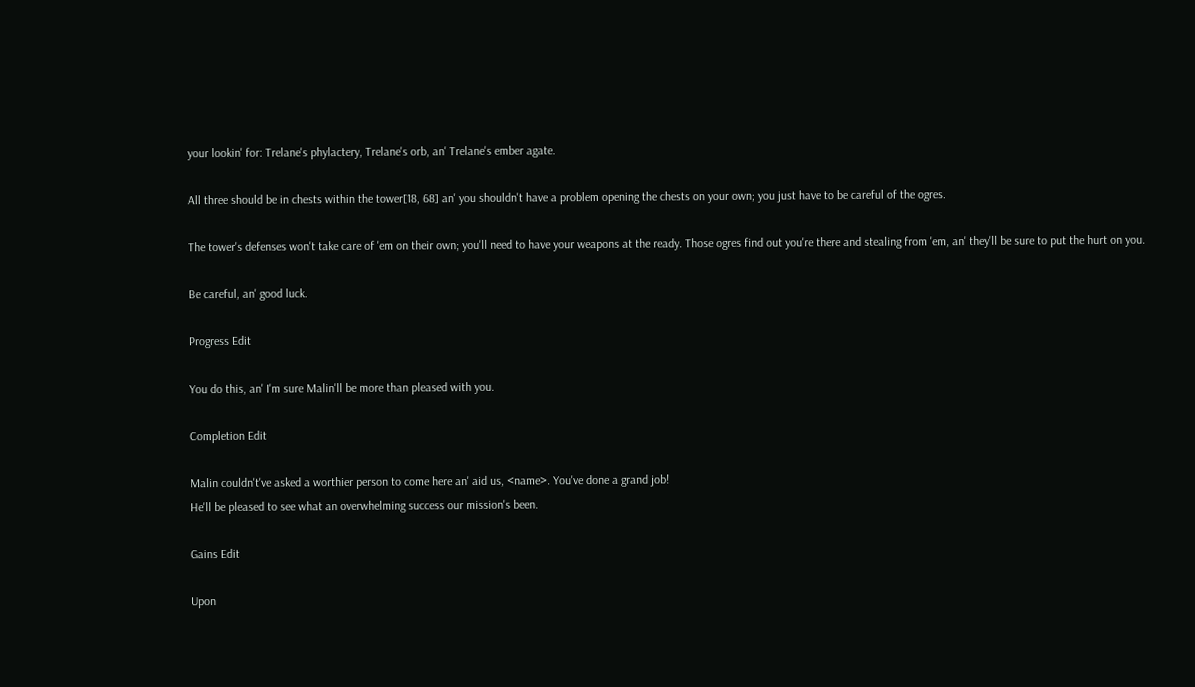your lookin' for: Trelane's phylactery, Trelane's orb, an' Trelane's ember agate.

All three should be in chests within the tower[18, 68] an' you shouldn't have a problem opening the chests on your own; you just have to be careful of the ogres.

The tower's defenses won't take care of 'em on their own; you'll need to have your weapons at the ready. Those ogres find out you're there and stealing from 'em, an' they'll be sure to put the hurt on you.

Be careful, an' good luck.

Progress Edit

You do this, an' I'm sure Malin'll be more than pleased with you.

Completion Edit

Malin couldn't've asked a worthier person to come here an' aid us, <name>. You've done a grand job!
He'll be pleased to see what an overwhelming success our mission's been.

Gains Edit

Upon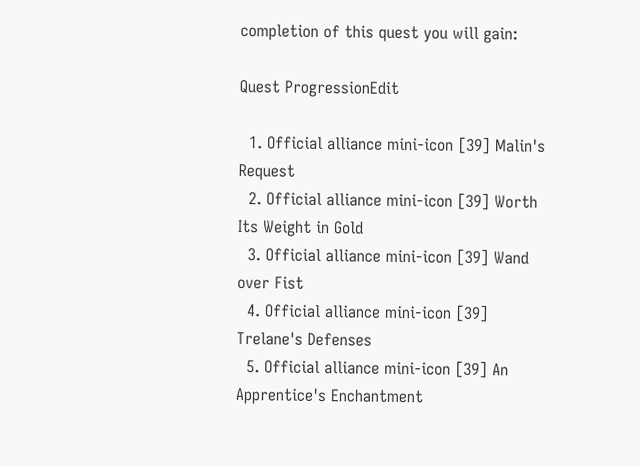completion of this quest you will gain:

Quest ProgressionEdit

  1. Official alliance mini-icon [39] Malin's Request
  2. Official alliance mini-icon [39] Worth Its Weight in Gold
  3. Official alliance mini-icon [39] Wand over Fist
  4. Official alliance mini-icon [39] Trelane's Defenses
  5. Official alliance mini-icon [39] An Apprentice's Enchantment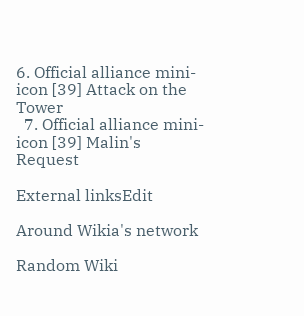6. Official alliance mini-icon [39] Attack on the Tower
  7. Official alliance mini-icon [39] Malin's Request

External linksEdit

Around Wikia's network

Random Wiki